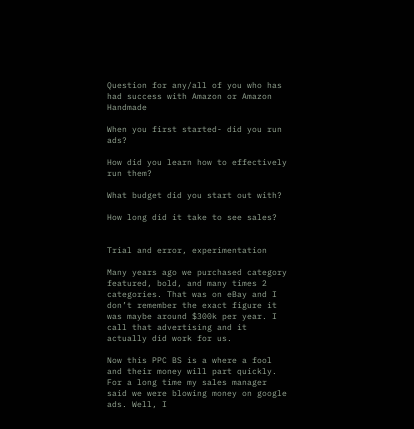Question for any/all of you who has had success with Amazon or Amazon Handmade

When you first started- did you run ads?

How did you learn how to effectively run them?

What budget did you start out with?

How long did it take to see sales?


Trial and error, experimentation

Many years ago we purchased category featured, bold, and many times 2 categories. That was on eBay and I don’t remember the exact figure it was maybe around $300k per year. I call that advertising and it actually did work for us.

Now this PPC BS is a where a fool and their money will part quickly. For a long time my sales manager said we were blowing money on google ads. Well, I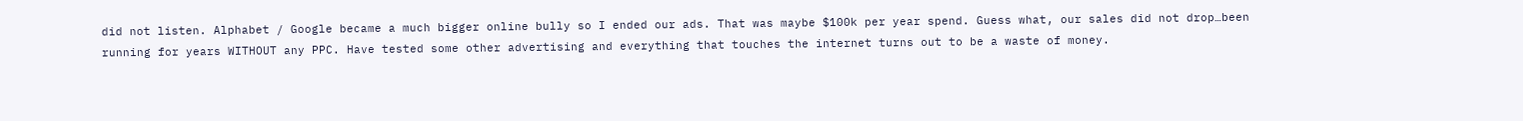did not listen. Alphabet / Google became a much bigger online bully so I ended our ads. That was maybe $100k per year spend. Guess what, our sales did not drop…been running for years WITHOUT any PPC. Have tested some other advertising and everything that touches the internet turns out to be a waste of money.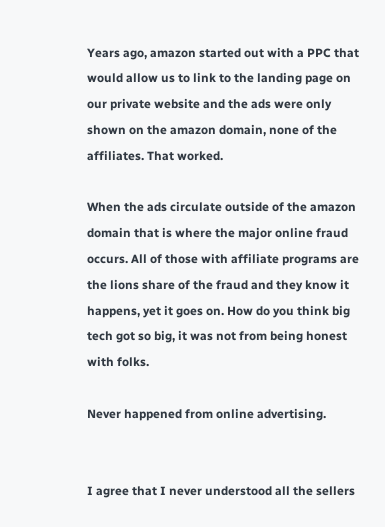Years ago, amazon started out with a PPC that would allow us to link to the landing page on our private website and the ads were only shown on the amazon domain, none of the affiliates. That worked.

When the ads circulate outside of the amazon domain that is where the major online fraud occurs. All of those with affiliate programs are the lions share of the fraud and they know it happens, yet it goes on. How do you think big tech got so big, it was not from being honest with folks.

Never happened from online advertising.


I agree that I never understood all the sellers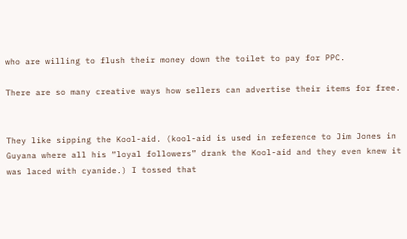who are willing to flush their money down the toilet to pay for PPC.

There are so many creative ways how sellers can advertise their items for free.


They like sipping the Kool-aid. (kool-aid is used in reference to Jim Jones in Guyana where all his “loyal followers” drank the Kool-aid and they even knew it was laced with cyanide.) I tossed that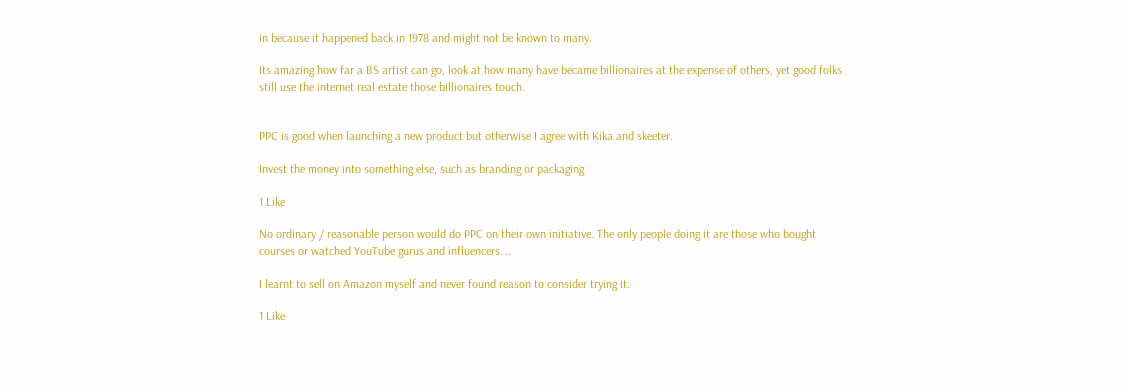in because it happened back in 1978 and might not be known to many.

Its amazing how far a BS artist can go, look at how many have became billionaires at the expense of others, yet good folks still use the internet real estate those billionaires touch.


PPC is good when launching a new product but otherwise I agree with Kika and skeeter.

Invest the money into something else, such as branding or packaging

1 Like

No ordinary / reasonable person would do PPC on their own initiative. The only people doing it are those who bought courses or watched YouTube gurus and influencers….

I learnt to sell on Amazon myself and never found reason to consider trying it.

1 Like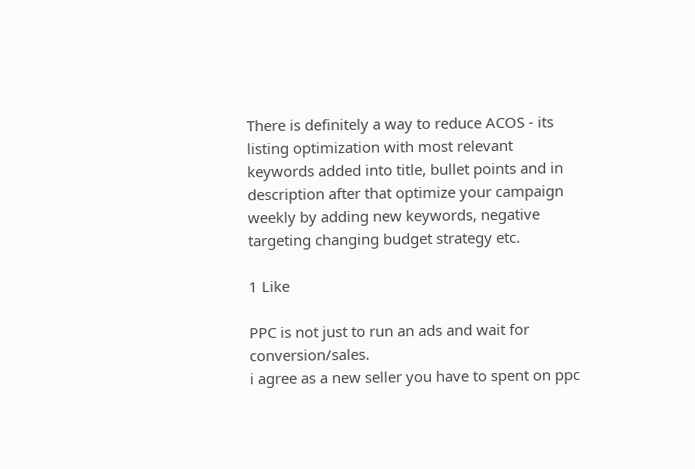There is definitely a way to reduce ACOS - its listing optimization with most relevant keywords added into title, bullet points and in description after that optimize your campaign weekly by adding new keywords, negative targeting changing budget strategy etc.

1 Like

PPC is not just to run an ads and wait for conversion/sales.
i agree as a new seller you have to spent on ppc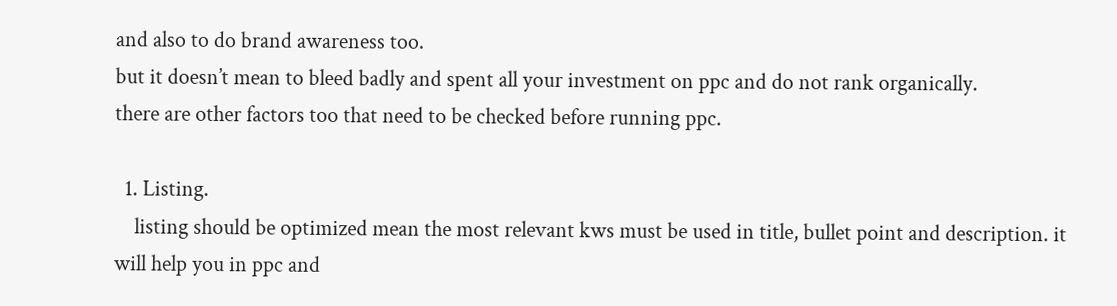and also to do brand awareness too.
but it doesn’t mean to bleed badly and spent all your investment on ppc and do not rank organically.
there are other factors too that need to be checked before running ppc.

  1. Listing.
    listing should be optimized mean the most relevant kws must be used in title, bullet point and description. it will help you in ppc and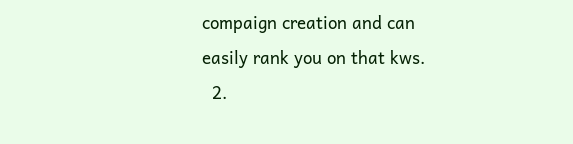compaign creation and can easily rank you on that kws.
  2.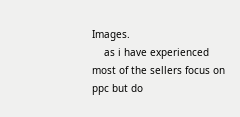Images.
    as i have experienced most of the sellers focus on ppc but do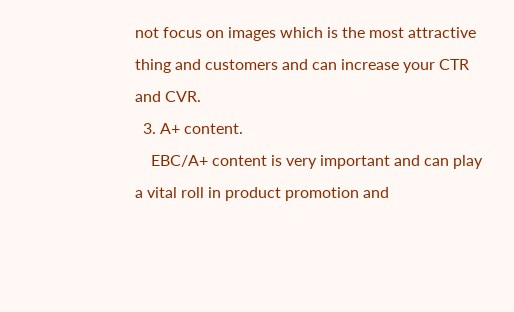not focus on images which is the most attractive thing and customers and can increase your CTR and CVR.
  3. A+ content.
    EBC/A+ content is very important and can play a vital roll in product promotion and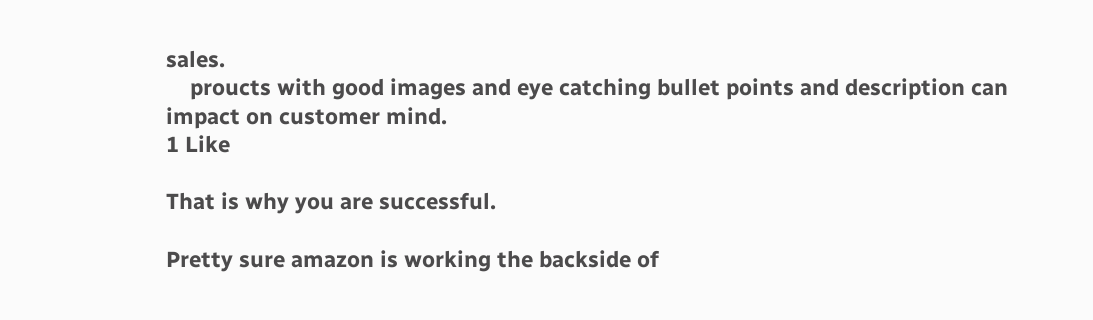sales.
    proucts with good images and eye catching bullet points and description can impact on customer mind.
1 Like

That is why you are successful.

Pretty sure amazon is working the backside of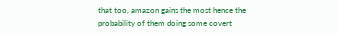that too, amazon gains the most hence the probability of them doing some covert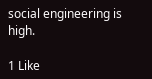social engineering is high.

1 Like